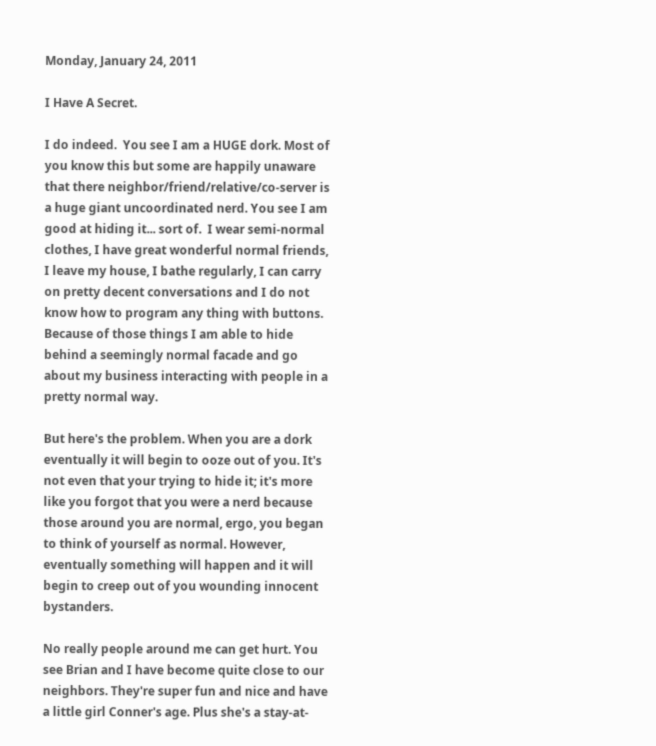Monday, January 24, 2011

I Have A Secret.

I do indeed.  You see I am a HUGE dork. Most of you know this but some are happily unaware that there neighbor/friend/relative/co-server is a huge giant uncoordinated nerd. You see I am good at hiding it... sort of.  I wear semi-normal clothes, I have great wonderful normal friends, I leave my house, I bathe regularly, I can carry on pretty decent conversations and I do not know how to program any thing with buttons. Because of those things I am able to hide behind a seemingly normal facade and go about my business interacting with people in a pretty normal way.

But here's the problem. When you are a dork eventually it will begin to ooze out of you. It's not even that your trying to hide it; it's more like you forgot that you were a nerd because those around you are normal, ergo, you began to think of yourself as normal. However, eventually something will happen and it will begin to creep out of you wounding innocent bystanders.

No really people around me can get hurt. You see Brian and I have become quite close to our neighbors. They're super fun and nice and have a little girl Conner's age. Plus she's a stay-at-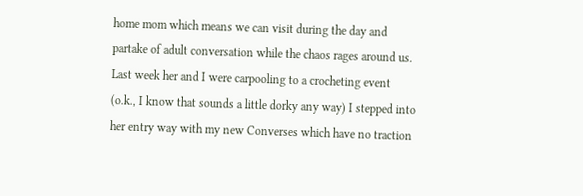home mom which means we can visit during the day and partake of adult conversation while the chaos rages around us.  Last week her and I were carpooling to a crocheting event (o.k., I know that sounds a little dorky any way) I stepped into her entry way with my new Converses which have no traction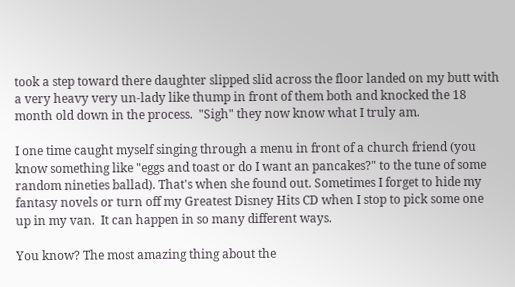took a step toward there daughter slipped slid across the floor landed on my butt with a very heavy very un-lady like thump in front of them both and knocked the 18 month old down in the process.  "Sigh" they now know what I truly am.

I one time caught myself singing through a menu in front of a church friend (you know something like "eggs and toast or do I want an pancakes?" to the tune of some random nineties ballad). That's when she found out. Sometimes I forget to hide my fantasy novels or turn off my Greatest Disney Hits CD when I stop to pick some one up in my van.  It can happen in so many different ways.

You know? The most amazing thing about the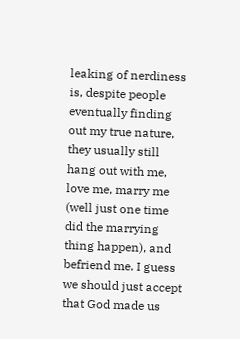leaking of nerdiness is, despite people eventually finding out my true nature, they usually still hang out with me, love me, marry me (well just one time did the marrying thing happen), and befriend me. I guess we should just accept that God made us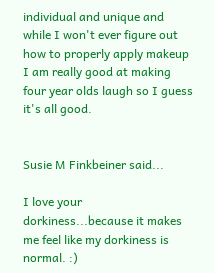individual and unique and while I won't ever figure out how to properly apply makeup I am really good at making four year olds laugh so I guess it's all good.


Susie M Finkbeiner said...

I love your dorkiness...because it makes me feel like my dorkiness is normal. :)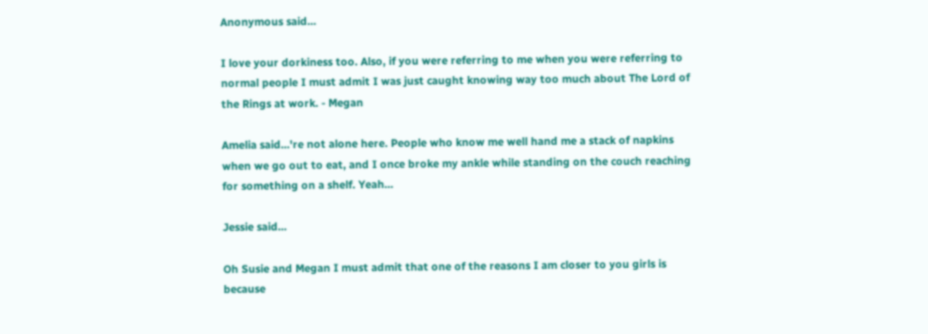Anonymous said...

I love your dorkiness too. Also, if you were referring to me when you were referring to normal people I must admit I was just caught knowing way too much about The Lord of the Rings at work. - Megan

Amelia said...'re not alone here. People who know me well hand me a stack of napkins when we go out to eat, and I once broke my ankle while standing on the couch reaching for something on a shelf. Yeah...

Jessie said...

Oh Susie and Megan I must admit that one of the reasons I am closer to you girls is because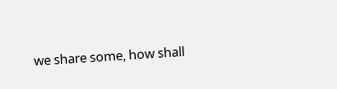we share some, how shall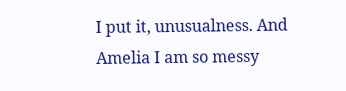I put it, unusualness. And Amelia I am so messy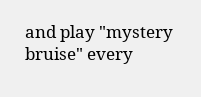and play "mystery bruise" every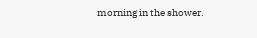morning in the shower.